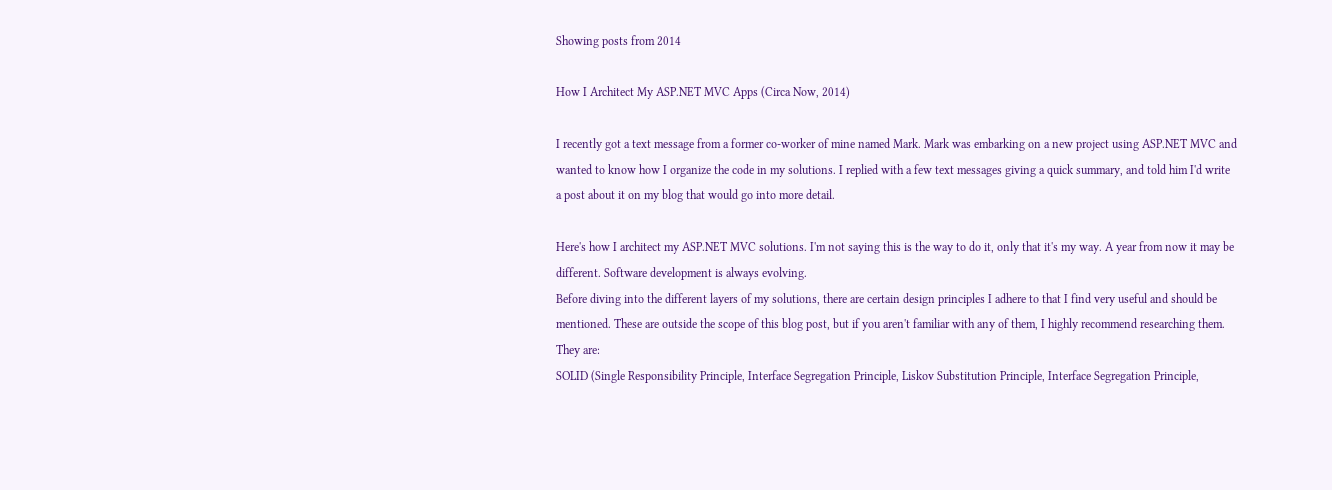Showing posts from 2014

How I Architect My ASP.NET MVC Apps (Circa Now, 2014)

I recently got a text message from a former co-worker of mine named Mark. Mark was embarking on a new project using ASP.NET MVC and wanted to know how I organize the code in my solutions. I replied with a few text messages giving a quick summary, and told him I'd write a post about it on my blog that would go into more detail.

Here's how I architect my ASP.NET MVC solutions. I'm not saying this is the way to do it, only that it's my way. A year from now it may be different. Software development is always evolving.
Before diving into the different layers of my solutions, there are certain design principles I adhere to that I find very useful and should be mentioned. These are outside the scope of this blog post, but if you aren't familiar with any of them, I highly recommend researching them. They are:
SOLID (Single Responsibility Principle, Interface Segregation Principle, Liskov Substitution Principle, Interface Segregation Principle,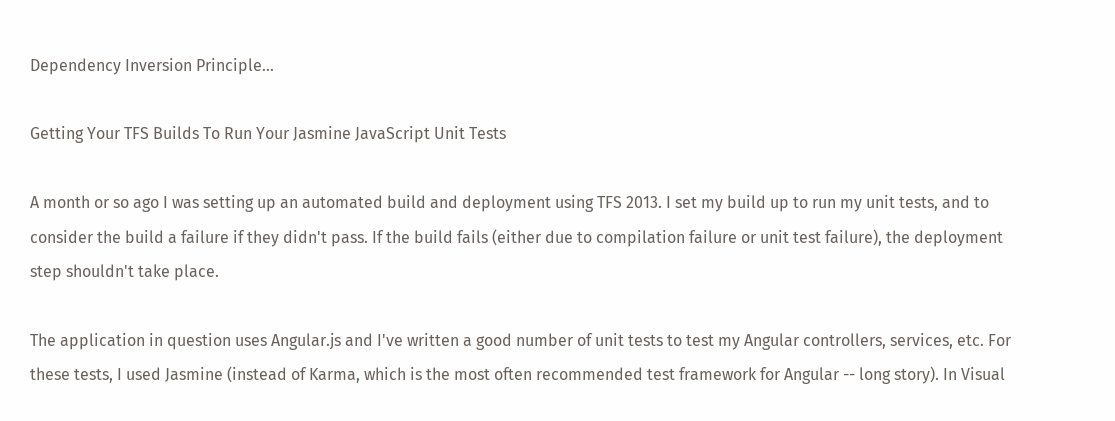Dependency Inversion Principle…

Getting Your TFS Builds To Run Your Jasmine JavaScript Unit Tests

A month or so ago I was setting up an automated build and deployment using TFS 2013. I set my build up to run my unit tests, and to consider the build a failure if they didn't pass. If the build fails (either due to compilation failure or unit test failure), the deployment step shouldn't take place.

The application in question uses Angular.js and I've written a good number of unit tests to test my Angular controllers, services, etc. For these tests, I used Jasmine (instead of Karma, which is the most often recommended test framework for Angular -- long story). In Visual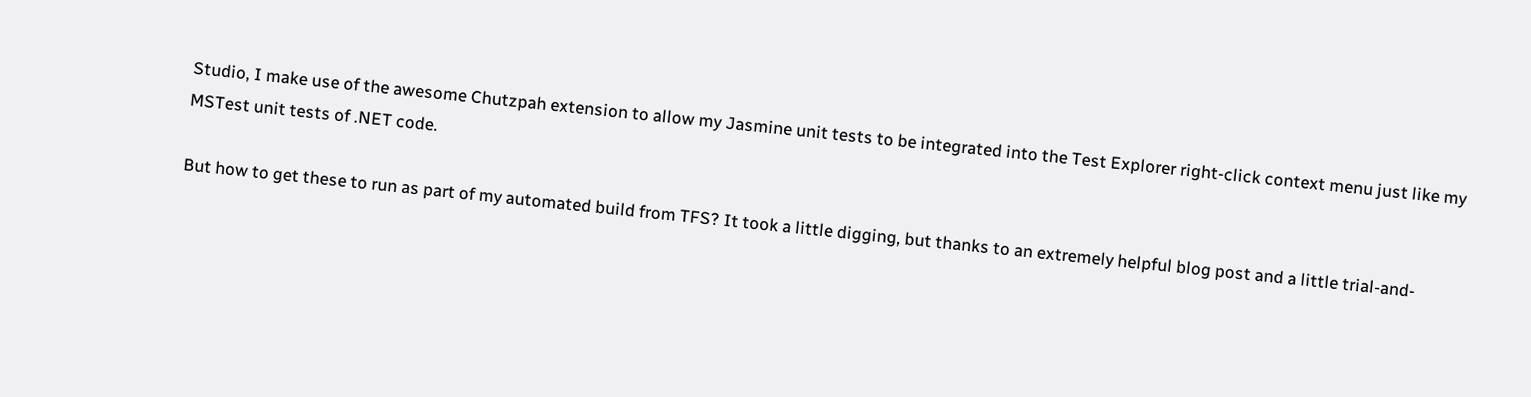Studio, I make use of the awesome Chutzpah extension to allow my Jasmine unit tests to be integrated into the Test Explorer right-click context menu just like my MSTest unit tests of .NET code.

But how to get these to run as part of my automated build from TFS? It took a little digging, but thanks to an extremely helpful blog post and a little trial-and-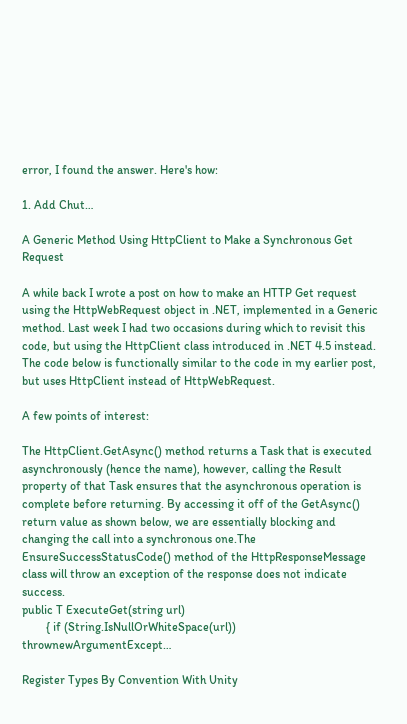error, I found the answer. Here's how:

1. Add Chut…

A Generic Method Using HttpClient to Make a Synchronous Get Request

A while back I wrote a post on how to make an HTTP Get request using the HttpWebRequest object in .NET, implemented in a Generic method. Last week I had two occasions during which to revisit this code, but using the HttpClient class introduced in .NET 4.5 instead. The code below is functionally similar to the code in my earlier post, but uses HttpClient instead of HttpWebRequest.

A few points of interest:

The HttpClient.GetAsync() method returns a Task that is executed asynchronously (hence the name), however, calling the Result property of that Task ensures that the asynchronous operation is complete before returning. By accessing it off of the GetAsync() return value as shown below, we are essentially blocking and changing the call into a synchronous one.The EnsureSuccessStatusCode() method of the HttpResponseMessage class will throw an exception of the response does not indicate success.
public T ExecuteGet(string url)
        { if (String.IsNullOrWhiteSpace(url)) thrownewArgumentExcept…

Register Types By Convention With Unity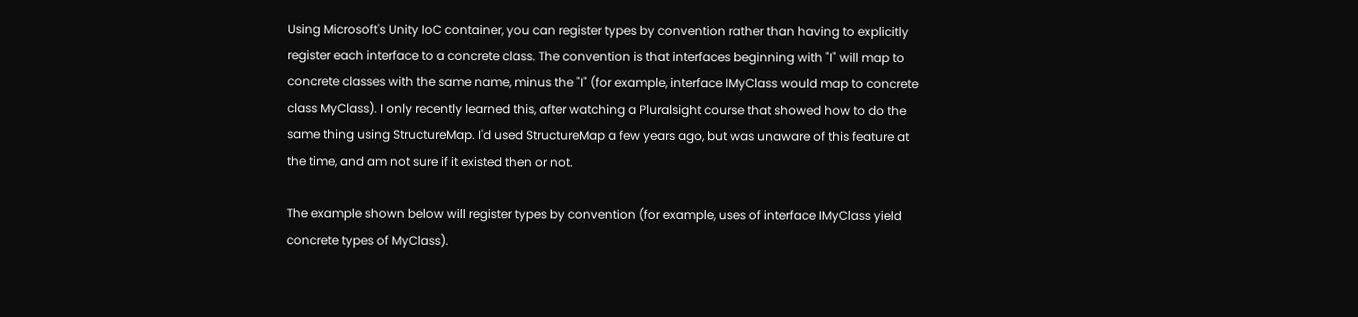Using Microsoft's Unity IoC container, you can register types by convention rather than having to explicitly register each interface to a concrete class. The convention is that interfaces beginning with "I" will map to concrete classes with the same name, minus the "I" (for example, interface IMyClass would map to concrete class MyClass). I only recently learned this, after watching a Pluralsight course that showed how to do the same thing using StructureMap. I'd used StructureMap a few years ago, but was unaware of this feature at the time, and am not sure if it existed then or not.

The example shown below will register types by convention (for example, uses of interface IMyClass yield concrete types of MyClass).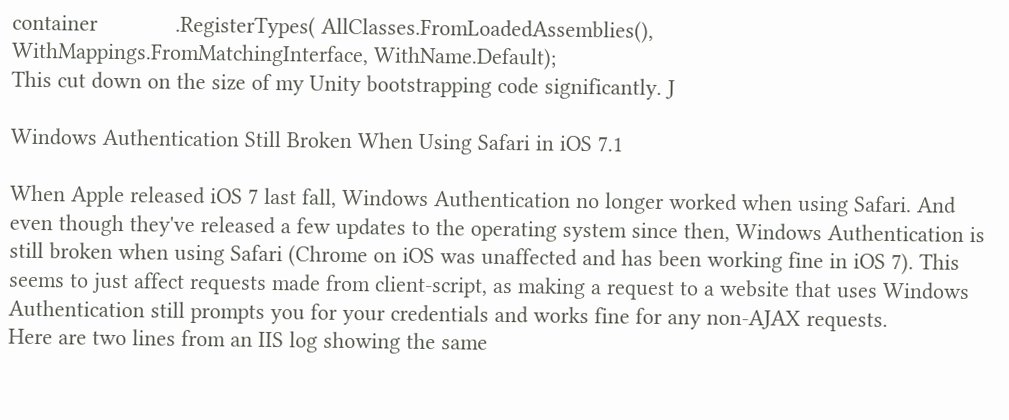container             .RegisterTypes( AllClasses.FromLoadedAssemblies(), WithMappings.FromMatchingInterface, WithName.Default);
This cut down on the size of my Unity bootstrapping code significantly. J

Windows Authentication Still Broken When Using Safari in iOS 7.1

When Apple released iOS 7 last fall, Windows Authentication no longer worked when using Safari. And even though they've released a few updates to the operating system since then, Windows Authentication is still broken when using Safari (Chrome on iOS was unaffected and has been working fine in iOS 7). This seems to just affect requests made from client-script, as making a request to a website that uses Windows Authentication still prompts you for your credentials and works fine for any non-AJAX requests.
Here are two lines from an IIS log showing the same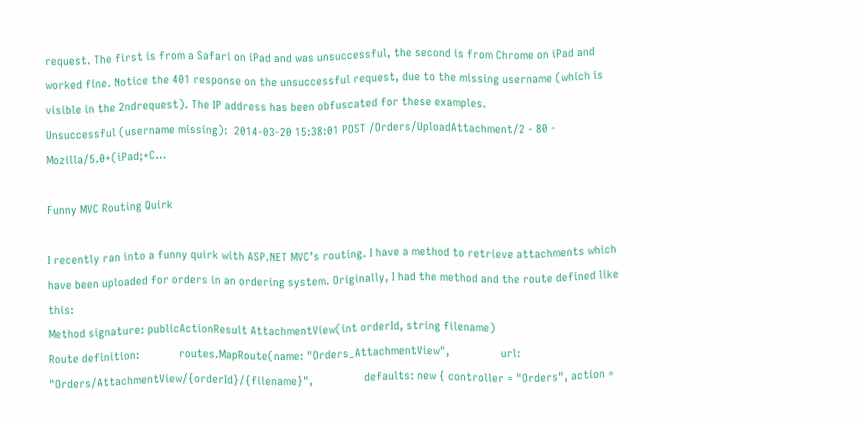request. The first is from a Safari on iPad and was unsuccessful, the second is from Chrome on iPad and worked fine. Notice the 401 response on the unsuccessful request, due to the missing username (which is visible in the 2ndrequest). The IP address has been obfuscated for these examples.
Unsuccessful (username missing):  2014-03-20 15:38:01 POST /Orders/UploadAttachment/2 - 80 - Mozilla/5.0+(iPad;+C…

Funny MVC Routing Quirk

I recently ran into a funny quirk with ASP.NET MVC’s routing. I have a method to retrieve attachments which have been uploaded for orders in an ordering system. Originally, I had the method and the route defined like this:
Method signature: publicActionResult AttachmentView(int orderId, string filename)
Route definition:             routes.MapRoute(name: "Orders_AttachmentView",                 url: "Orders/AttachmentView/{orderId}/{filename}",                 defaults: new { controller = "Orders", action =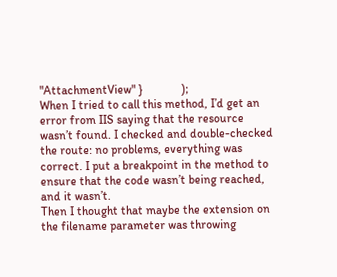"AttachmentView" }             );
When I tried to call this method, I’d get an error from IIS saying that the resource wasn’t found. I checked and double-checked the route: no problems, everything was correct. I put a breakpoint in the method to ensure that the code wasn’t being reached, and it wasn’t.
Then I thought that maybe the extension on the filename parameter was throwing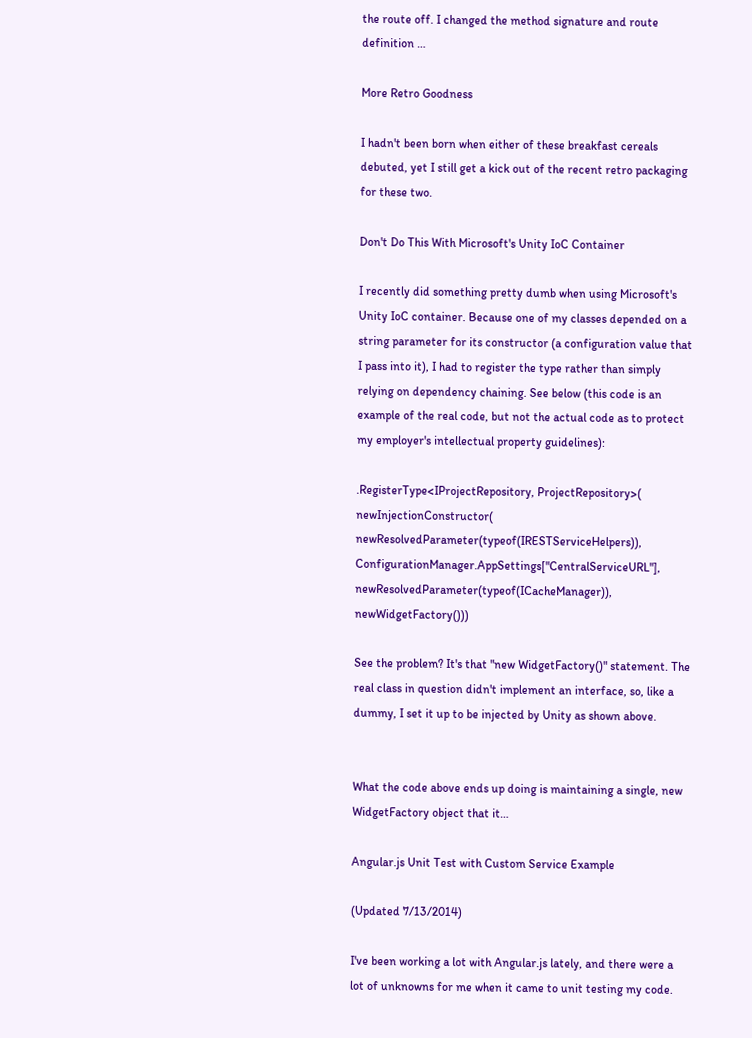the route off. I changed the method signature and route definition …

More Retro Goodness

I hadn't been born when either of these breakfast cereals debuted, yet I still get a kick out of the recent retro packaging for these two.

Don't Do This With Microsoft's Unity IoC Container

I recently did something pretty dumb when using Microsoft's Unity IoC container. Because one of my classes depended on a string parameter for its constructor (a configuration value that I pass into it), I had to register the type rather than simply relying on dependency chaining. See below (this code is an example of the real code, but not the actual code as to protect my employer's intellectual property guidelines):

.RegisterType<IProjectRepository, ProjectRepository>( newInjectionConstructor( newResolvedParameter(typeof(IRESTServiceHelpers)), ConfigurationManager.AppSettings["CentralServiceURL"], newResolvedParameter(typeof(ICacheManager)), newWidgetFactory()))

See the problem? It's that "new WidgetFactory()" statement. The real class in question didn't implement an interface, so, like a dummy, I set it up to be injected by Unity as shown above.


What the code above ends up doing is maintaining a single, new WidgetFactory object that it…

Angular.js Unit Test with Custom Service Example

(Updated 7/13/2014)

I've been working a lot with Angular.js lately, and there were a lot of unknowns for me when it came to unit testing my code.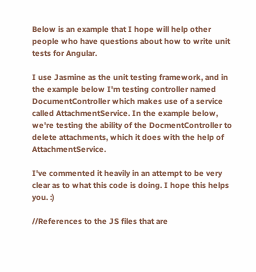Below is an example that I hope will help other people who have questions about how to write unit tests for Angular.

I use Jasmine as the unit testing framework, and in the example below I'm testing controller named DocumentController which makes use of a service called AttachmentService. In the example below, we're testing the ability of the DocmentController to delete attachments, which it does with the help of AttachmentService.

I've commented it heavily in an attempt to be very clear as to what this code is doing. I hope this helps you. :)

//References to the JS files that are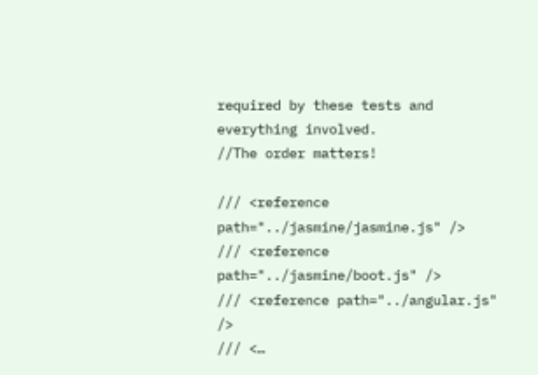required by these tests and everything involved.
//The order matters!

/// <reference path="../jasmine/jasmine.js" />
/// <reference path="../jasmine/boot.js" />
/// <reference path="../angular.js" />
/// <…